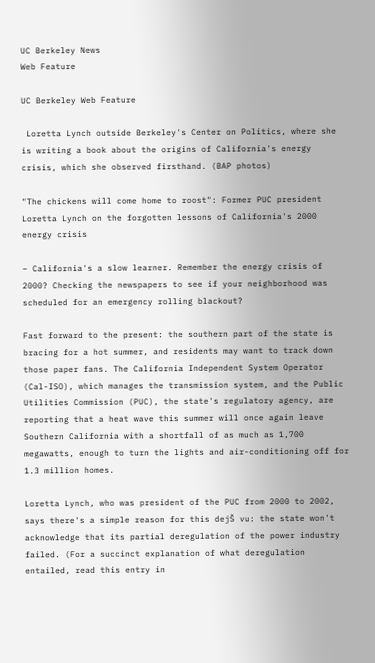UC Berkeley News
Web Feature

UC Berkeley Web Feature

 Loretta Lynch outside Berkeley's Center on Politics, where she is writing a book about the origins of California's energy crisis, which she observed firsthand. (BAP photos)

"The chickens will come home to roost": Former PUC president Loretta Lynch on the forgotten lessons of California's 2000 energy crisis

– California's a slow learner. Remember the energy crisis of 2000? Checking the newspapers to see if your neighborhood was scheduled for an emergency rolling blackout?

Fast forward to the present: the southern part of the state is bracing for a hot summer, and residents may want to track down those paper fans. The California Independent System Operator (Cal-ISO), which manages the transmission system, and the Public Utilities Commission (PUC), the state's regulatory agency, are reporting that a heat wave this summer will once again leave Southern California with a shortfall of as much as 1,700 megawatts, enough to turn the lights and air-conditioning off for 1.3 million homes.

Loretta Lynch, who was president of the PUC from 2000 to 2002, says there's a simple reason for this dejŠ vu: the state won't acknowledge that its partial deregulation of the power industry failed. (For a succinct explanation of what deregulation entailed, read this entry in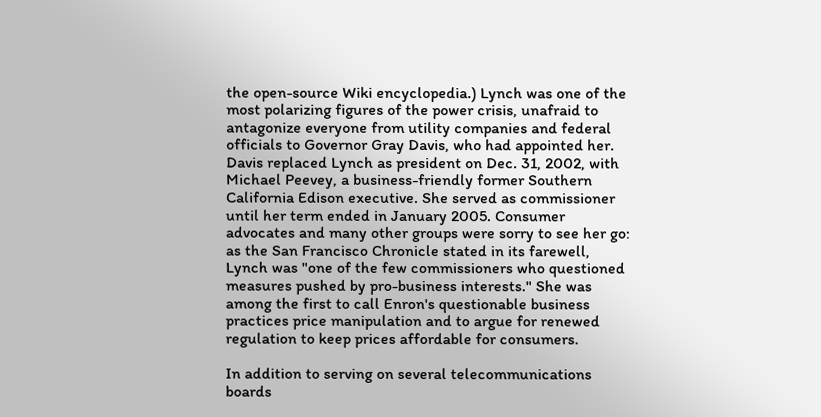the open-source Wiki encyclopedia.) Lynch was one of the most polarizing figures of the power crisis, unafraid to antagonize everyone from utility companies and federal officials to Governor Gray Davis, who had appointed her. Davis replaced Lynch as president on Dec. 31, 2002, with Michael Peevey, a business-friendly former Southern California Edison executive. She served as commissioner until her term ended in January 2005. Consumer advocates and many other groups were sorry to see her go: as the San Francisco Chronicle stated in its farewell, Lynch was "one of the few commissioners who questioned measures pushed by pro-business interests." She was among the first to call Enron's questionable business practices price manipulation and to argue for renewed regulation to keep prices affordable for consumers.

In addition to serving on several telecommunications boards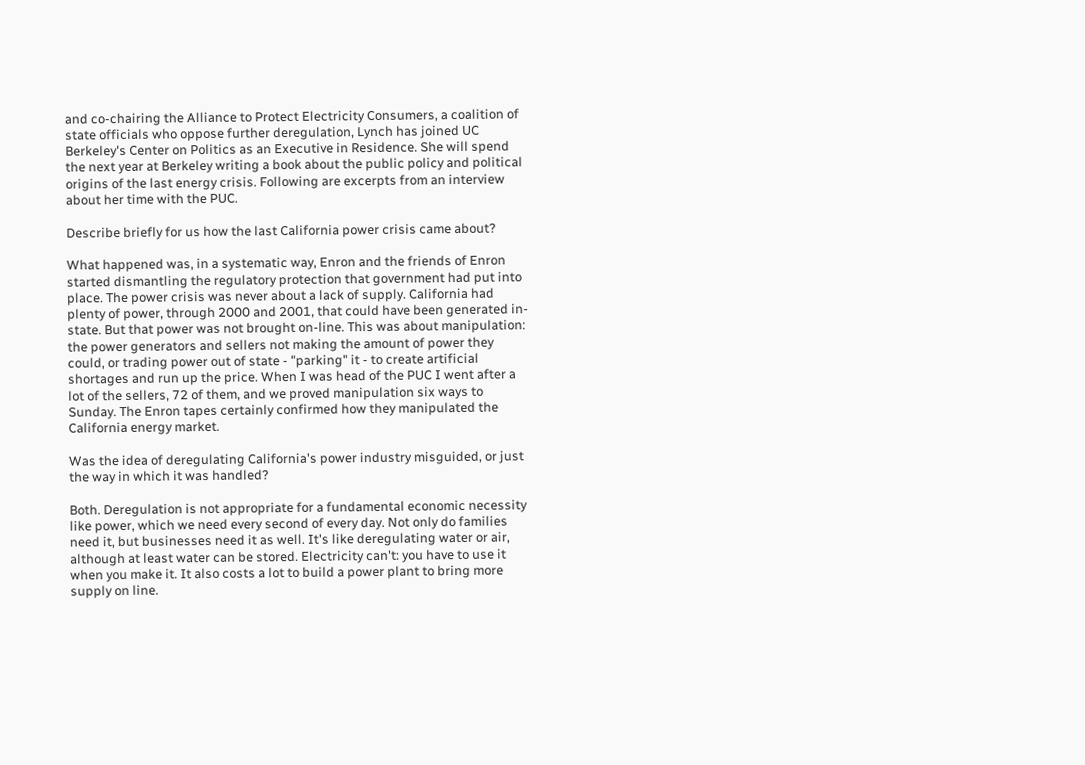and co-chairing the Alliance to Protect Electricity Consumers, a coalition of state officials who oppose further deregulation, Lynch has joined UC Berkeley's Center on Politics as an Executive in Residence. She will spend the next year at Berkeley writing a book about the public policy and political origins of the last energy crisis. Following are excerpts from an interview about her time with the PUC.

Describe briefly for us how the last California power crisis came about?

What happened was, in a systematic way, Enron and the friends of Enron started dismantling the regulatory protection that government had put into place. The power crisis was never about a lack of supply. California had plenty of power, through 2000 and 2001, that could have been generated in-state. But that power was not brought on-line. This was about manipulation: the power generators and sellers not making the amount of power they could, or trading power out of state - "parking" it - to create artificial shortages and run up the price. When I was head of the PUC I went after a lot of the sellers, 72 of them, and we proved manipulation six ways to Sunday. The Enron tapes certainly confirmed how they manipulated the California energy market.

Was the idea of deregulating California's power industry misguided, or just the way in which it was handled?

Both. Deregulation is not appropriate for a fundamental economic necessity like power, which we need every second of every day. Not only do families need it, but businesses need it as well. It's like deregulating water or air, although at least water can be stored. Electricity can't: you have to use it when you make it. It also costs a lot to build a power plant to bring more supply on line.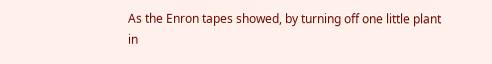As the Enron tapes showed, by turning off one little plant in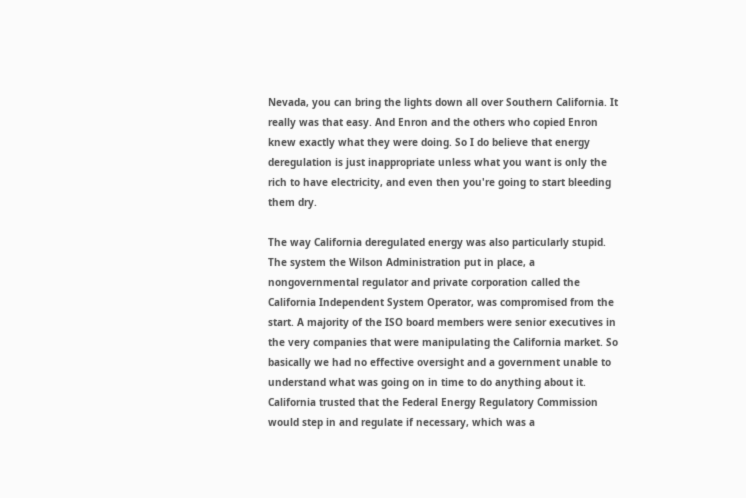Nevada, you can bring the lights down all over Southern California. It really was that easy. And Enron and the others who copied Enron knew exactly what they were doing. So I do believe that energy deregulation is just inappropriate unless what you want is only the rich to have electricity, and even then you're going to start bleeding them dry.

The way California deregulated energy was also particularly stupid. The system the Wilson Administration put in place, a nongovernmental regulator and private corporation called the California Independent System Operator, was compromised from the start. A majority of the ISO board members were senior executives in the very companies that were manipulating the California market. So basically we had no effective oversight and a government unable to understand what was going on in time to do anything about it. California trusted that the Federal Energy Regulatory Commission would step in and regulate if necessary, which was a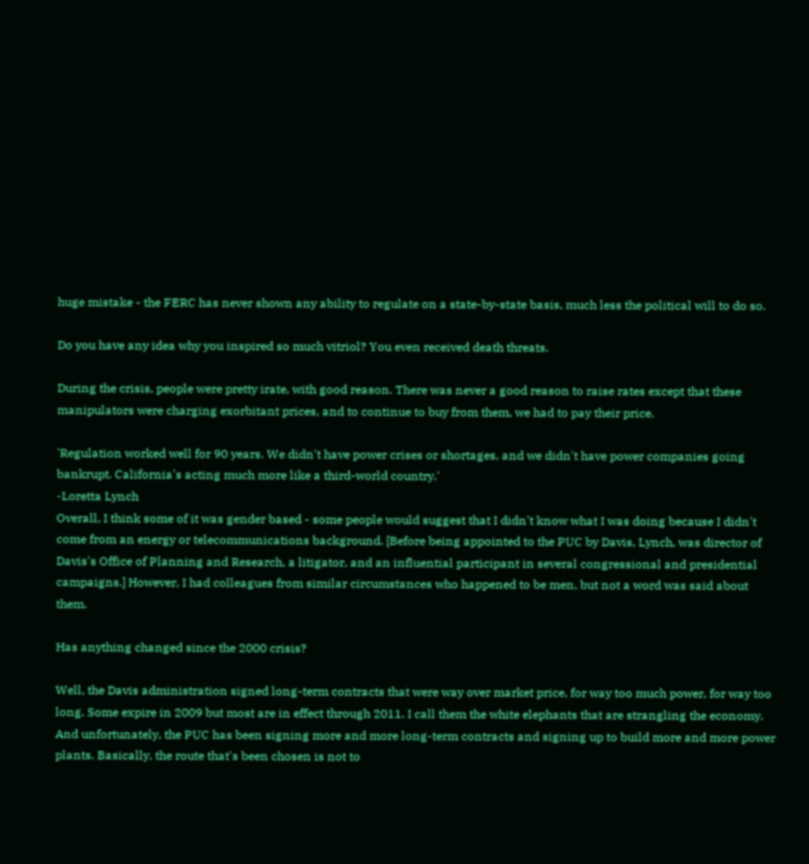huge mistake - the FERC has never shown any ability to regulate on a state-by-state basis, much less the political will to do so.

Do you have any idea why you inspired so much vitriol? You even received death threats.

During the crisis, people were pretty irate, with good reason. There was never a good reason to raise rates except that these manipulators were charging exorbitant prices, and to continue to buy from them, we had to pay their price.

'Regulation worked well for 90 years. We didn't have power crises or shortages, and we didn't have power companies going bankrupt. California's acting much more like a third-world country.'
-Loretta Lynch
Overall, I think some of it was gender based - some people would suggest that I didn't know what I was doing because I didn't come from an energy or telecommunications background. [Before being appointed to the PUC by Davis, Lynch, was director of Davis's Office of Planning and Research, a litigator, and an influential participant in several congressional and presidential campaigns.] However, I had colleagues from similar circumstances who happened to be men, but not a word was said about them.

Has anything changed since the 2000 crisis?

Well, the Davis administration signed long-term contracts that were way over market price, for way too much power, for way too long. Some expire in 2009 but most are in effect through 2011. I call them the white elephants that are strangling the economy. And unfortunately, the PUC has been signing more and more long-term contracts and signing up to build more and more power plants. Basically, the route that's been chosen is not to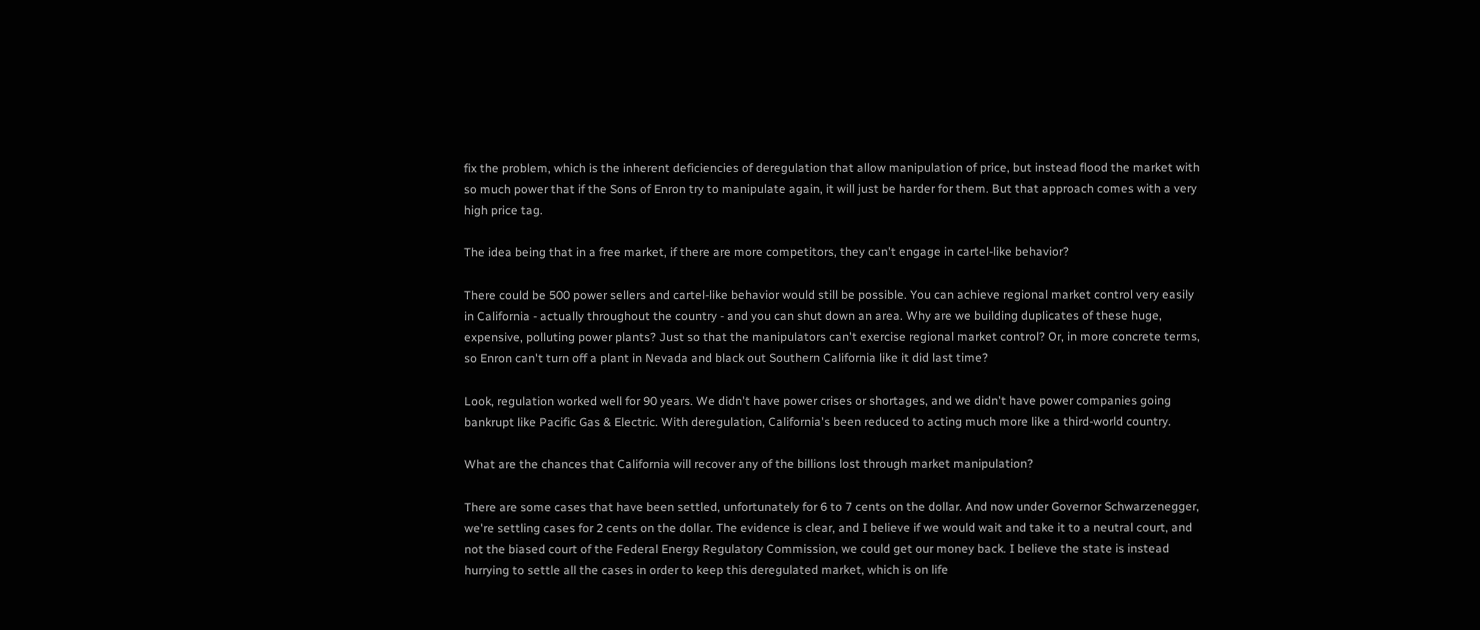fix the problem, which is the inherent deficiencies of deregulation that allow manipulation of price, but instead flood the market with so much power that if the Sons of Enron try to manipulate again, it will just be harder for them. But that approach comes with a very high price tag.

The idea being that in a free market, if there are more competitors, they can't engage in cartel-like behavior?

There could be 500 power sellers and cartel-like behavior would still be possible. You can achieve regional market control very easily in California - actually throughout the country - and you can shut down an area. Why are we building duplicates of these huge, expensive, polluting power plants? Just so that the manipulators can't exercise regional market control? Or, in more concrete terms, so Enron can't turn off a plant in Nevada and black out Southern California like it did last time?

Look, regulation worked well for 90 years. We didn't have power crises or shortages, and we didn't have power companies going bankrupt like Pacific Gas & Electric. With deregulation, California's been reduced to acting much more like a third-world country.

What are the chances that California will recover any of the billions lost through market manipulation?

There are some cases that have been settled, unfortunately for 6 to 7 cents on the dollar. And now under Governor Schwarzenegger, we're settling cases for 2 cents on the dollar. The evidence is clear, and I believe if we would wait and take it to a neutral court, and not the biased court of the Federal Energy Regulatory Commission, we could get our money back. I believe the state is instead hurrying to settle all the cases in order to keep this deregulated market, which is on life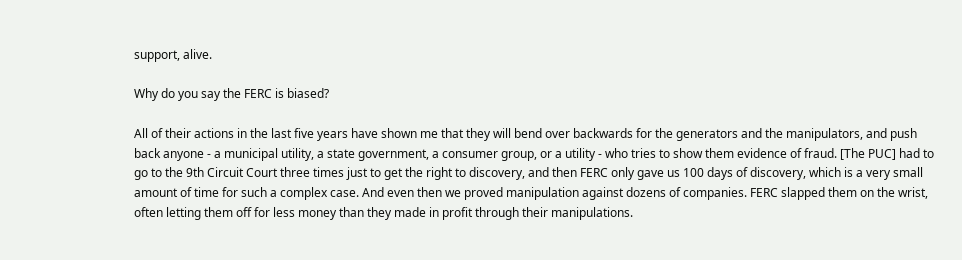support, alive.

Why do you say the FERC is biased?

All of their actions in the last five years have shown me that they will bend over backwards for the generators and the manipulators, and push back anyone - a municipal utility, a state government, a consumer group, or a utility - who tries to show them evidence of fraud. [The PUC] had to go to the 9th Circuit Court three times just to get the right to discovery, and then FERC only gave us 100 days of discovery, which is a very small amount of time for such a complex case. And even then we proved manipulation against dozens of companies. FERC slapped them on the wrist, often letting them off for less money than they made in profit through their manipulations.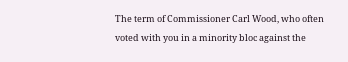The term of Commissioner Carl Wood, who often voted with you in a minority bloc against the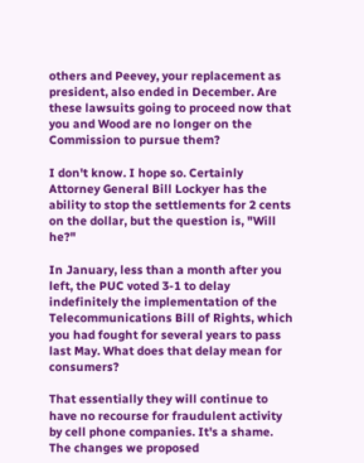others and Peevey, your replacement as president, also ended in December. Are these lawsuits going to proceed now that you and Wood are no longer on the Commission to pursue them?

I don't know. I hope so. Certainly Attorney General Bill Lockyer has the ability to stop the settlements for 2 cents on the dollar, but the question is, "Will he?"

In January, less than a month after you left, the PUC voted 3-1 to delay indefinitely the implementation of the Telecommunications Bill of Rights, which you had fought for several years to pass last May. What does that delay mean for consumers?

That essentially they will continue to have no recourse for fraudulent activity by cell phone companies. It's a shame. The changes we proposed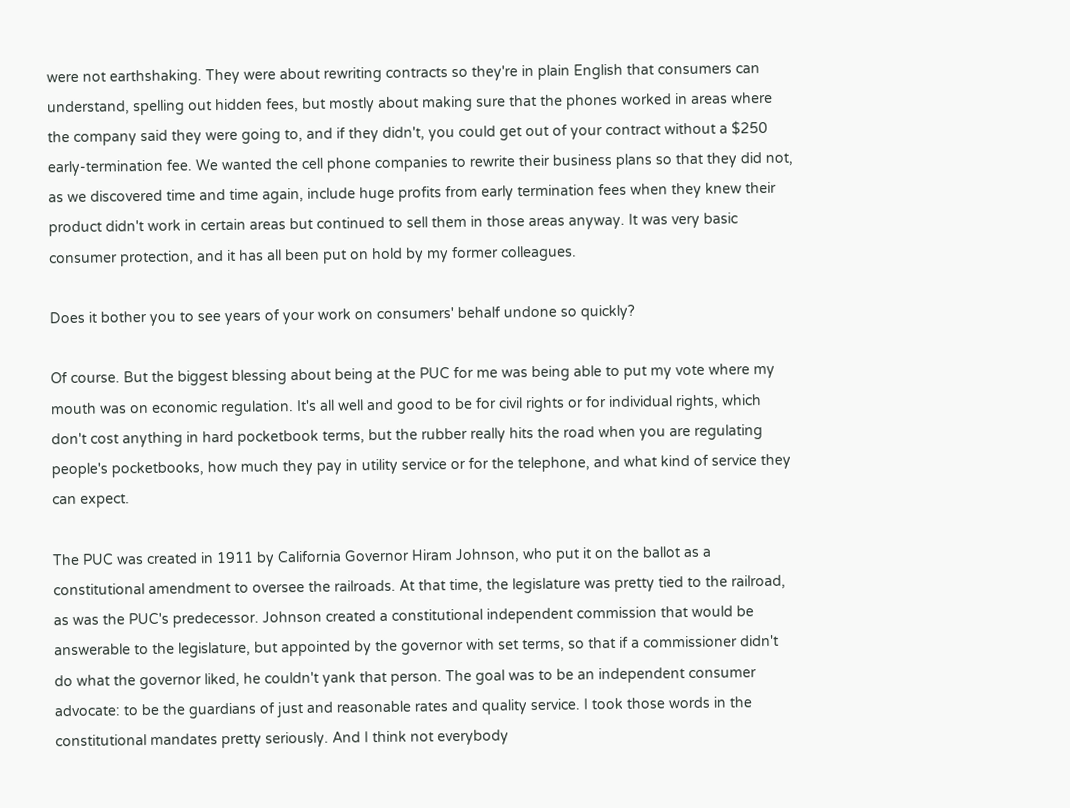were not earthshaking. They were about rewriting contracts so they're in plain English that consumers can understand, spelling out hidden fees, but mostly about making sure that the phones worked in areas where the company said they were going to, and if they didn't, you could get out of your contract without a $250 early-termination fee. We wanted the cell phone companies to rewrite their business plans so that they did not, as we discovered time and time again, include huge profits from early termination fees when they knew their product didn't work in certain areas but continued to sell them in those areas anyway. It was very basic consumer protection, and it has all been put on hold by my former colleagues.

Does it bother you to see years of your work on consumers' behalf undone so quickly?

Of course. But the biggest blessing about being at the PUC for me was being able to put my vote where my mouth was on economic regulation. It's all well and good to be for civil rights or for individual rights, which don't cost anything in hard pocketbook terms, but the rubber really hits the road when you are regulating people's pocketbooks, how much they pay in utility service or for the telephone, and what kind of service they can expect.

The PUC was created in 1911 by California Governor Hiram Johnson, who put it on the ballot as a constitutional amendment to oversee the railroads. At that time, the legislature was pretty tied to the railroad, as was the PUC's predecessor. Johnson created a constitutional independent commission that would be answerable to the legislature, but appointed by the governor with set terms, so that if a commissioner didn't do what the governor liked, he couldn't yank that person. The goal was to be an independent consumer advocate: to be the guardians of just and reasonable rates and quality service. I took those words in the constitutional mandates pretty seriously. And I think not everybody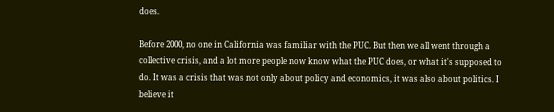does.

Before 2000, no one in California was familiar with the PUC. But then we all went through a collective crisis, and a lot more people now know what the PUC does, or what it's supposed to do. It was a crisis that was not only about policy and economics, it was also about politics. I believe it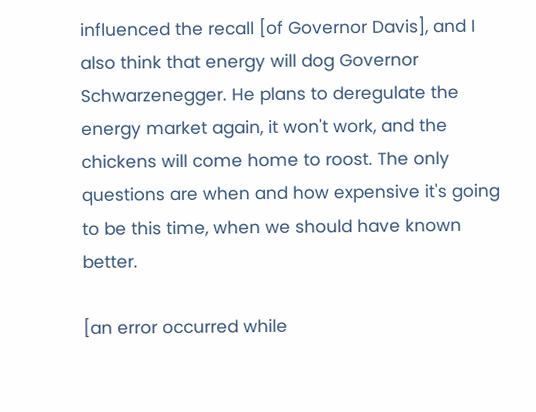influenced the recall [of Governor Davis], and I also think that energy will dog Governor Schwarzenegger. He plans to deregulate the energy market again, it won't work, and the chickens will come home to roost. The only questions are when and how expensive it's going to be this time, when we should have known better.

[an error occurred while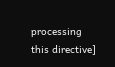processing this directive]